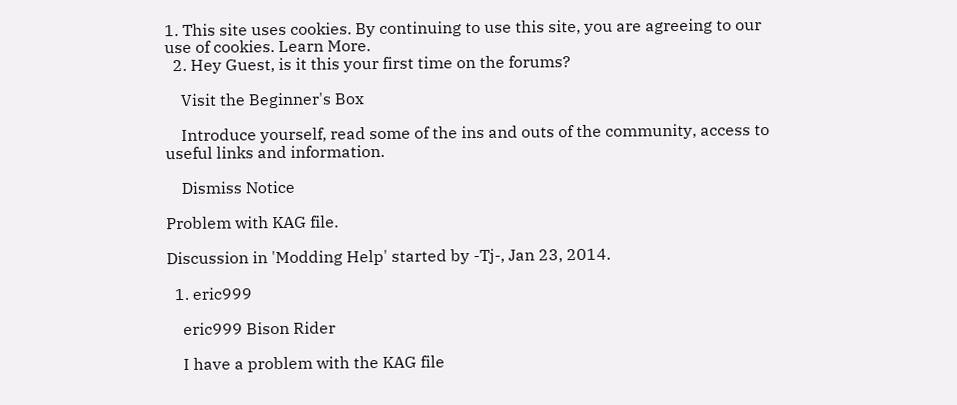1. This site uses cookies. By continuing to use this site, you are agreeing to our use of cookies. Learn More.
  2. Hey Guest, is it this your first time on the forums?

    Visit the Beginner's Box

    Introduce yourself, read some of the ins and outs of the community, access to useful links and information.

    Dismiss Notice

Problem with KAG file.

Discussion in 'Modding Help' started by -Tj-, Jan 23, 2014.

  1. eric999

    eric999 Bison Rider

    I have a problem with the KAG file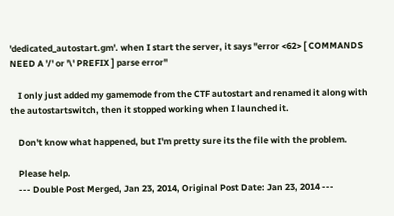'dedicated_autostart.gm'. when I start the server, it says "error <62> [ COMMANDS NEED A '/' or '\' PREFIX ] parse error"

    I only just added my gamemode from the CTF autostart and renamed it along with the autostartswitch, then it stopped working when I launched it.

    Don't know what happened, but I'm pretty sure its the file with the problem.

    Please help.
    --- Double Post Merged, Jan 23, 2014, Original Post Date: Jan 23, 2014 ---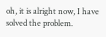oh, it is alright now, I have solved the problem.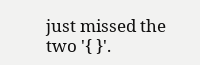just missed the two '{ }'.